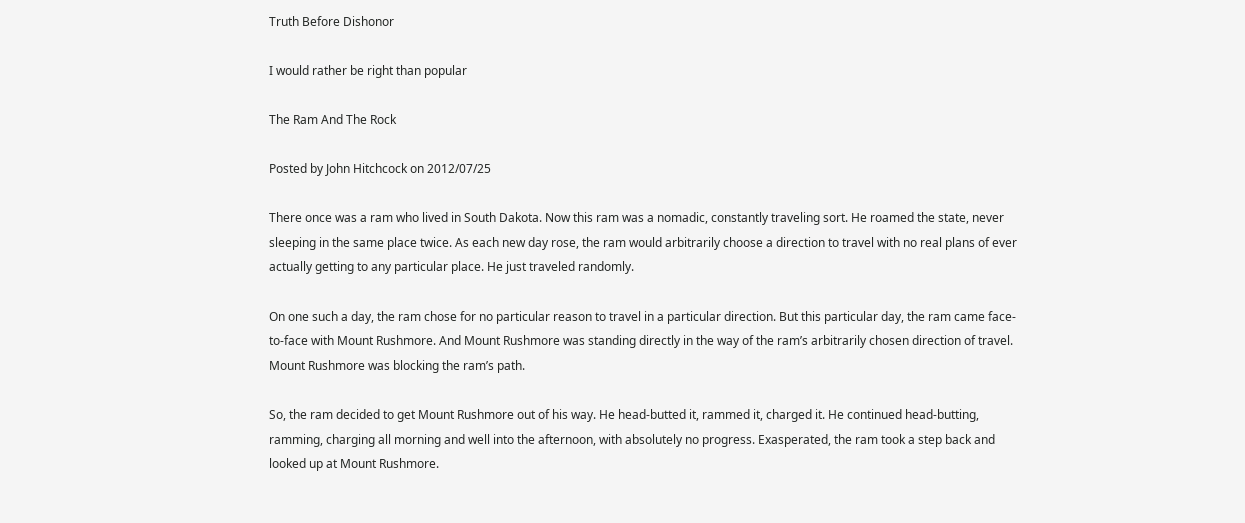Truth Before Dishonor

I would rather be right than popular

The Ram And The Rock

Posted by John Hitchcock on 2012/07/25

There once was a ram who lived in South Dakota. Now this ram was a nomadic, constantly traveling sort. He roamed the state, never sleeping in the same place twice. As each new day rose, the ram would arbitrarily choose a direction to travel with no real plans of ever actually getting to any particular place. He just traveled randomly.

On one such a day, the ram chose for no particular reason to travel in a particular direction. But this particular day, the ram came face-to-face with Mount Rushmore. And Mount Rushmore was standing directly in the way of the ram’s arbitrarily chosen direction of travel. Mount Rushmore was blocking the ram’s path.

So, the ram decided to get Mount Rushmore out of his way. He head-butted it, rammed it, charged it. He continued head-butting, ramming, charging all morning and well into the afternoon, with absolutely no progress. Exasperated, the ram took a step back and looked up at Mount Rushmore.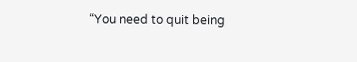“You need to quit being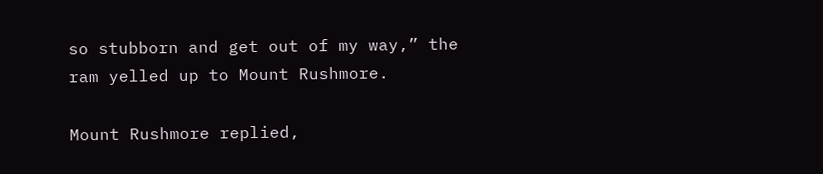so stubborn and get out of my way,” the ram yelled up to Mount Rushmore.

Mount Rushmore replied,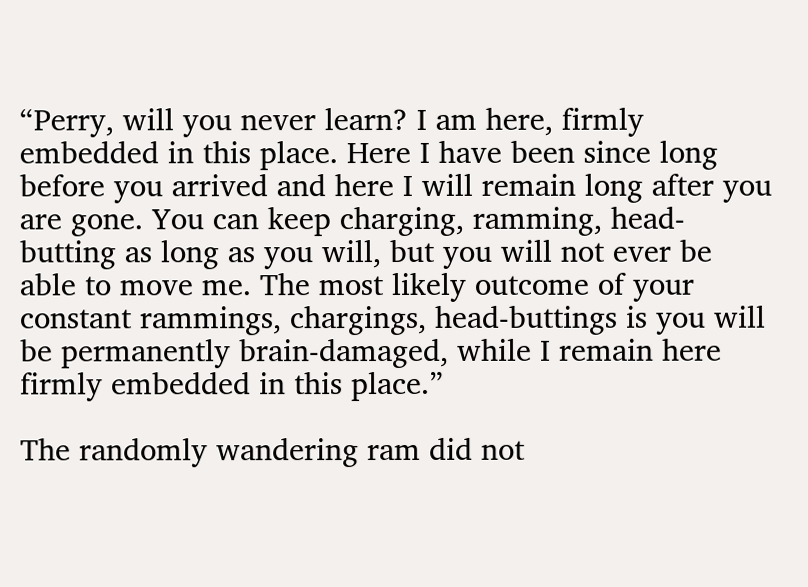“Perry, will you never learn? I am here, firmly embedded in this place. Here I have been since long before you arrived and here I will remain long after you are gone. You can keep charging, ramming, head-butting as long as you will, but you will not ever be able to move me. The most likely outcome of your constant rammings, chargings, head-buttings is you will be permanently brain-damaged, while I remain here firmly embedded in this place.”

The randomly wandering ram did not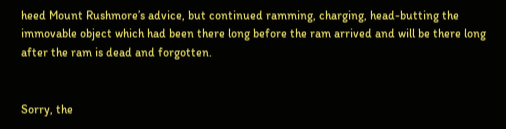heed Mount Rushmore’s advice, but continued ramming, charging, head-butting the immovable object which had been there long before the ram arrived and will be there long after the ram is dead and forgotten.


Sorry, the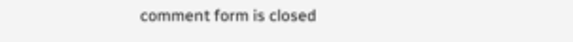comment form is closed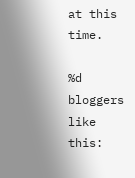at this time.

%d bloggers like this: